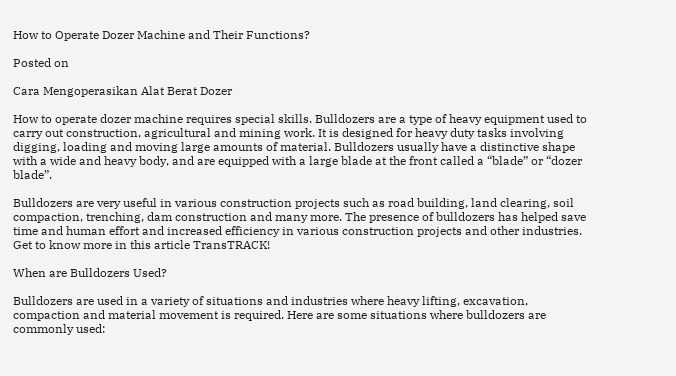How to Operate Dozer Machine and Their Functions?

Posted on

Cara Mengoperasikan Alat Berat Dozer

How to operate dozer machine requires special skills. Bulldozers are a type of heavy equipment used to carry out construction, agricultural and mining work. It is designed for heavy duty tasks involving digging, loading and moving large amounts of material. Bulldozers usually have a distinctive shape with a wide and heavy body, and are equipped with a large blade at the front called a “blade” or “dozer blade”.

Bulldozers are very useful in various construction projects such as road building, land clearing, soil compaction, trenching, dam construction and many more. The presence of bulldozers has helped save time and human effort and increased efficiency in various construction projects and other industries. Get to know more in this article TransTRACK!

When are Bulldozers Used?

Bulldozers are used in a variety of situations and industries where heavy lifting, excavation, compaction and material movement is required. Here are some situations where bulldozers are commonly used: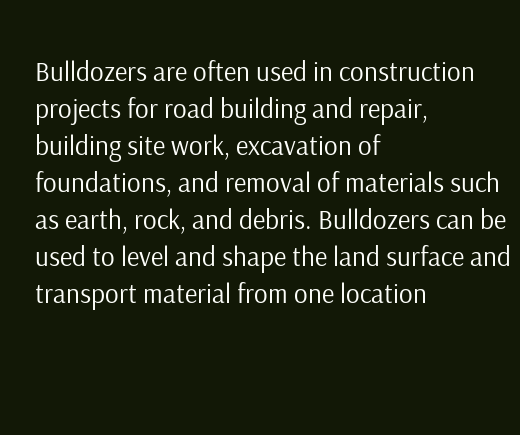Bulldozers are often used in construction projects for road building and repair, building site work, excavation of foundations, and removal of materials such as earth, rock, and debris. Bulldozers can be used to level and shape the land surface and transport material from one location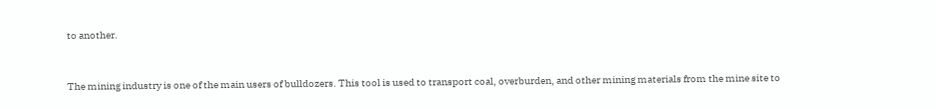to another.


The mining industry is one of the main users of bulldozers. This tool is used to transport coal, overburden, and other mining materials from the mine site to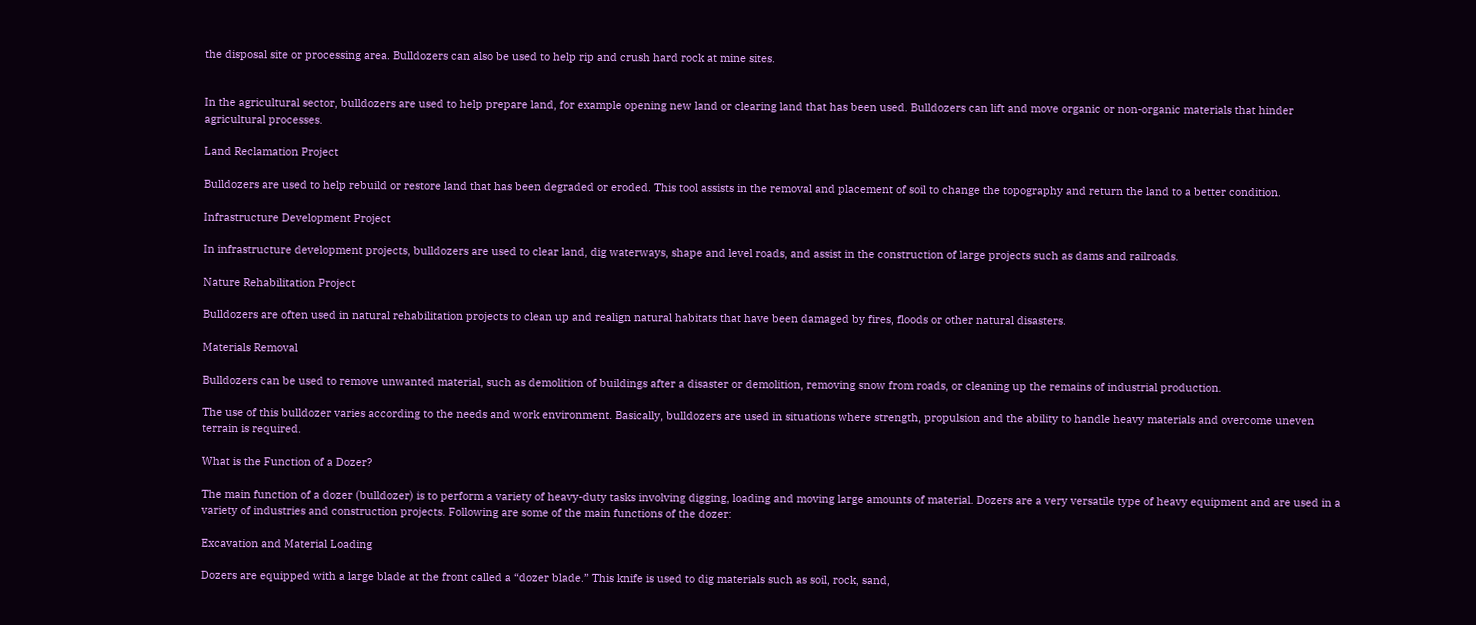the disposal site or processing area. Bulldozers can also be used to help rip and crush hard rock at mine sites.


In the agricultural sector, bulldozers are used to help prepare land, for example opening new land or clearing land that has been used. Bulldozers can lift and move organic or non-organic materials that hinder agricultural processes.

Land Reclamation Project

Bulldozers are used to help rebuild or restore land that has been degraded or eroded. This tool assists in the removal and placement of soil to change the topography and return the land to a better condition.

Infrastructure Development Project

In infrastructure development projects, bulldozers are used to clear land, dig waterways, shape and level roads, and assist in the construction of large projects such as dams and railroads.

Nature Rehabilitation Project

Bulldozers are often used in natural rehabilitation projects to clean up and realign natural habitats that have been damaged by fires, floods or other natural disasters.

Materials Removal

Bulldozers can be used to remove unwanted material, such as demolition of buildings after a disaster or demolition, removing snow from roads, or cleaning up the remains of industrial production.

The use of this bulldozer varies according to the needs and work environment. Basically, bulldozers are used in situations where strength, propulsion and the ability to handle heavy materials and overcome uneven terrain is required.

What is the Function of a Dozer?

The main function of a dozer (bulldozer) is to perform a variety of heavy-duty tasks involving digging, loading and moving large amounts of material. Dozers are a very versatile type of heavy equipment and are used in a variety of industries and construction projects. Following are some of the main functions of the dozer:

Excavation and Material Loading

Dozers are equipped with a large blade at the front called a “dozer blade.” This knife is used to dig materials such as soil, rock, sand,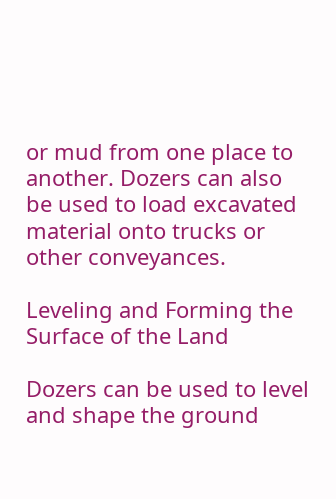or mud from one place to another. Dozers can also be used to load excavated material onto trucks or other conveyances.

Leveling and Forming the Surface of the Land

Dozers can be used to level and shape the ground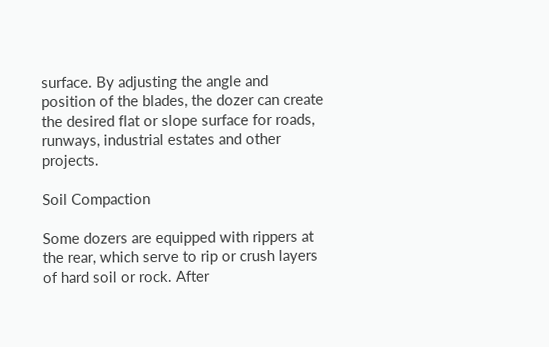surface. By adjusting the angle and position of the blades, the dozer can create the desired flat or slope surface for roads, runways, industrial estates and other projects.

Soil Compaction

Some dozers are equipped with rippers at the rear, which serve to rip or crush layers of hard soil or rock. After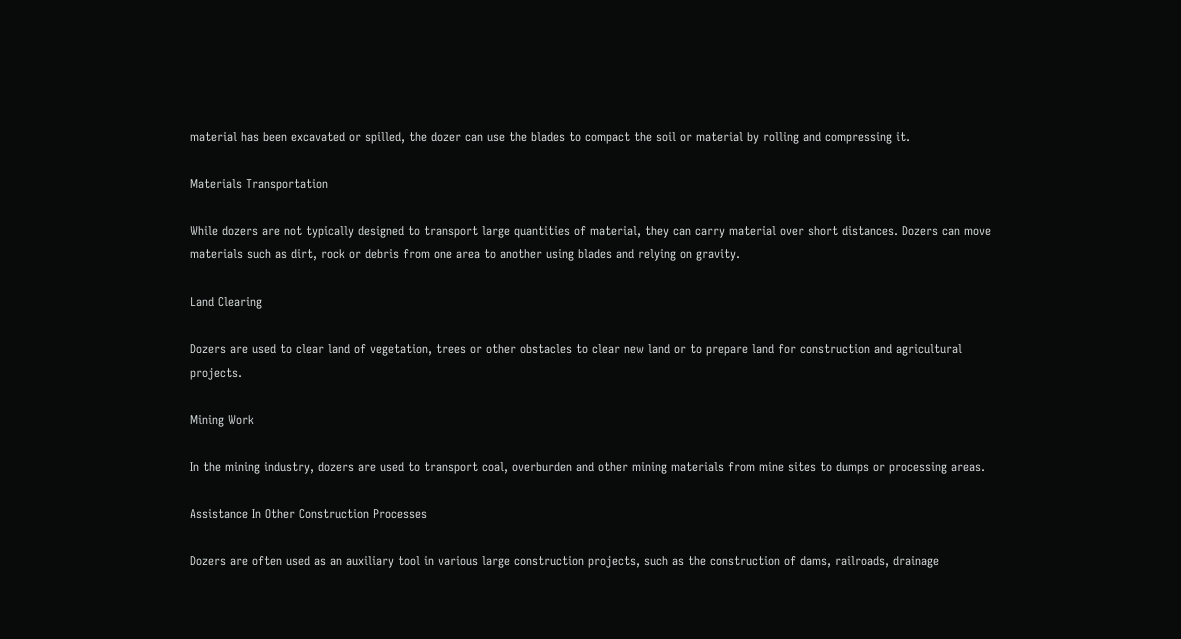material has been excavated or spilled, the dozer can use the blades to compact the soil or material by rolling and compressing it.

Materials Transportation

While dozers are not typically designed to transport large quantities of material, they can carry material over short distances. Dozers can move materials such as dirt, rock or debris from one area to another using blades and relying on gravity.

Land Clearing

Dozers are used to clear land of vegetation, trees or other obstacles to clear new land or to prepare land for construction and agricultural projects.

Mining Work

In the mining industry, dozers are used to transport coal, overburden and other mining materials from mine sites to dumps or processing areas.

Assistance In Other Construction Processes

Dozers are often used as an auxiliary tool in various large construction projects, such as the construction of dams, railroads, drainage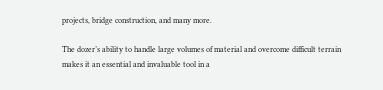projects, bridge construction, and many more.

The dozer’s ability to handle large volumes of material and overcome difficult terrain makes it an essential and invaluable tool in a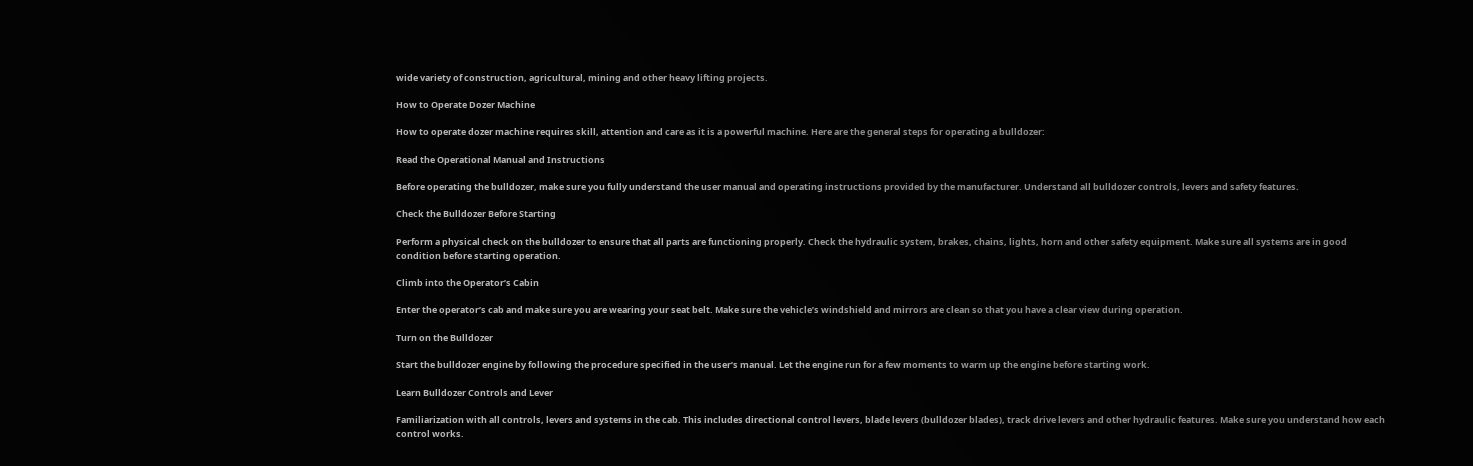wide variety of construction, agricultural, mining and other heavy lifting projects.

How to Operate Dozer Machine

How to operate dozer machine requires skill, attention and care as it is a powerful machine. Here are the general steps for operating a bulldozer:

Read the Operational Manual and Instructions

Before operating the bulldozer, make sure you fully understand the user manual and operating instructions provided by the manufacturer. Understand all bulldozer controls, levers and safety features.

Check the Bulldozer Before Starting

Perform a physical check on the bulldozer to ensure that all parts are functioning properly. Check the hydraulic system, brakes, chains, lights, horn and other safety equipment. Make sure all systems are in good condition before starting operation.

Climb into the Operator’s Cabin

Enter the operator’s cab and make sure you are wearing your seat belt. Make sure the vehicle’s windshield and mirrors are clean so that you have a clear view during operation.

Turn on the Bulldozer

Start the bulldozer engine by following the procedure specified in the user’s manual. Let the engine run for a few moments to warm up the engine before starting work.

Learn Bulldozer Controls and Lever

Familiarization with all controls, levers and systems in the cab. This includes directional control levers, blade levers (bulldozer blades), track drive levers and other hydraulic features. Make sure you understand how each control works.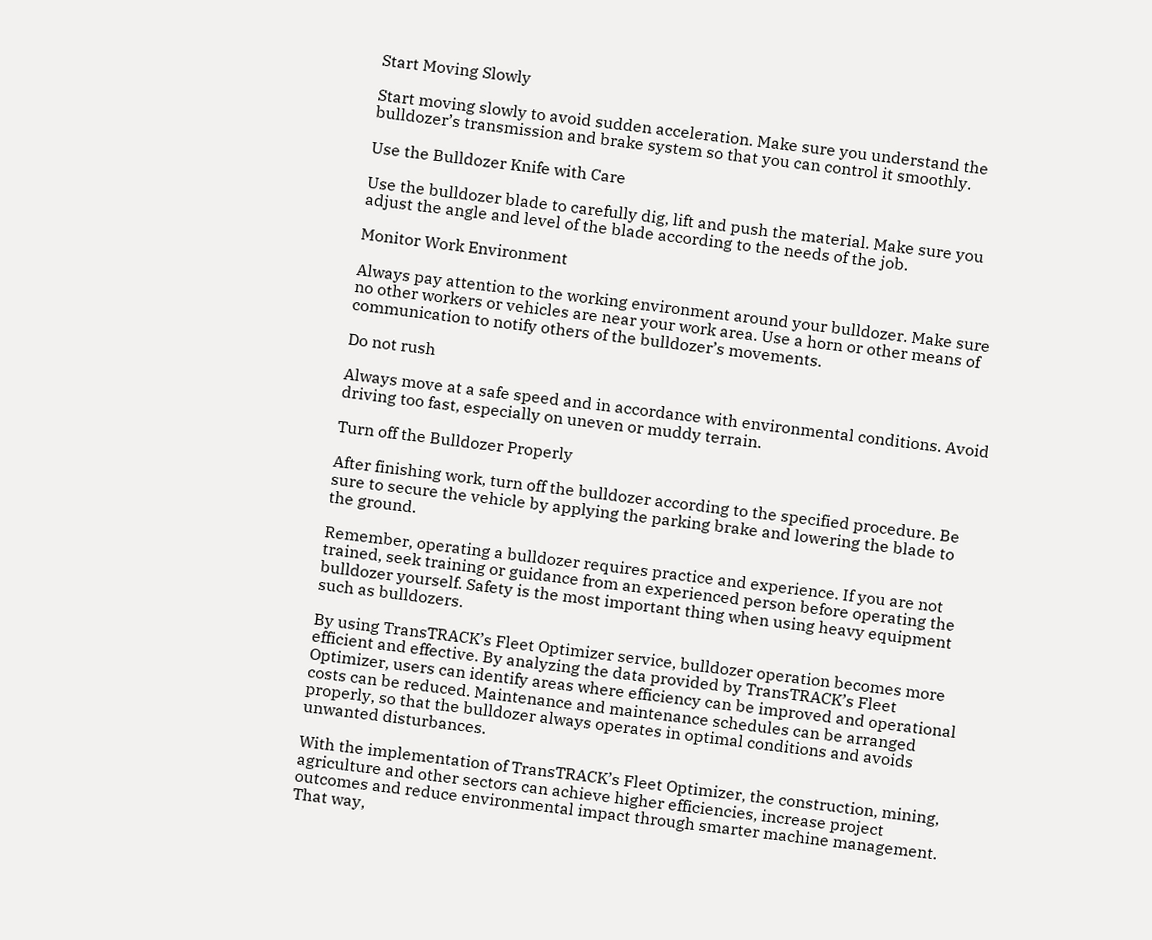Start Moving Slowly

Start moving slowly to avoid sudden acceleration. Make sure you understand the bulldozer’s transmission and brake system so that you can control it smoothly.

Use the Bulldozer Knife with Care

Use the bulldozer blade to carefully dig, lift and push the material. Make sure you adjust the angle and level of the blade according to the needs of the job.

Monitor Work Environment

Always pay attention to the working environment around your bulldozer. Make sure no other workers or vehicles are near your work area. Use a horn or other means of communication to notify others of the bulldozer’s movements.

Do not rush

Always move at a safe speed and in accordance with environmental conditions. Avoid driving too fast, especially on uneven or muddy terrain.

Turn off the Bulldozer Properly

After finishing work, turn off the bulldozer according to the specified procedure. Be sure to secure the vehicle by applying the parking brake and lowering the blade to the ground.

Remember, operating a bulldozer requires practice and experience. If you are not trained, seek training or guidance from an experienced person before operating the bulldozer yourself. Safety is the most important thing when using heavy equipment such as bulldozers.

By using TransTRACK’s Fleet Optimizer service, bulldozer operation becomes more efficient and effective. By analyzing the data provided by TransTRACK’s Fleet Optimizer, users can identify areas where efficiency can be improved and operational costs can be reduced. Maintenance and maintenance schedules can be arranged properly, so that the bulldozer always operates in optimal conditions and avoids unwanted disturbances.

With the implementation of TransTRACK’s Fleet Optimizer, the construction, mining, agriculture and other sectors can achieve higher efficiencies, increase project outcomes and reduce environmental impact through smarter machine management. That way,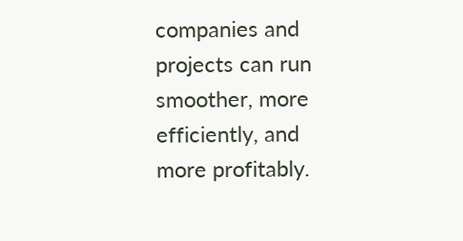companies and projects can run smoother, more efficiently, and more profitably.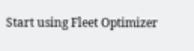Start using Fleet Optimizer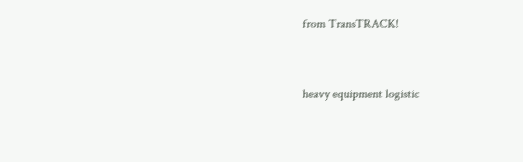from TransTRACK!


heavy equipment logistic